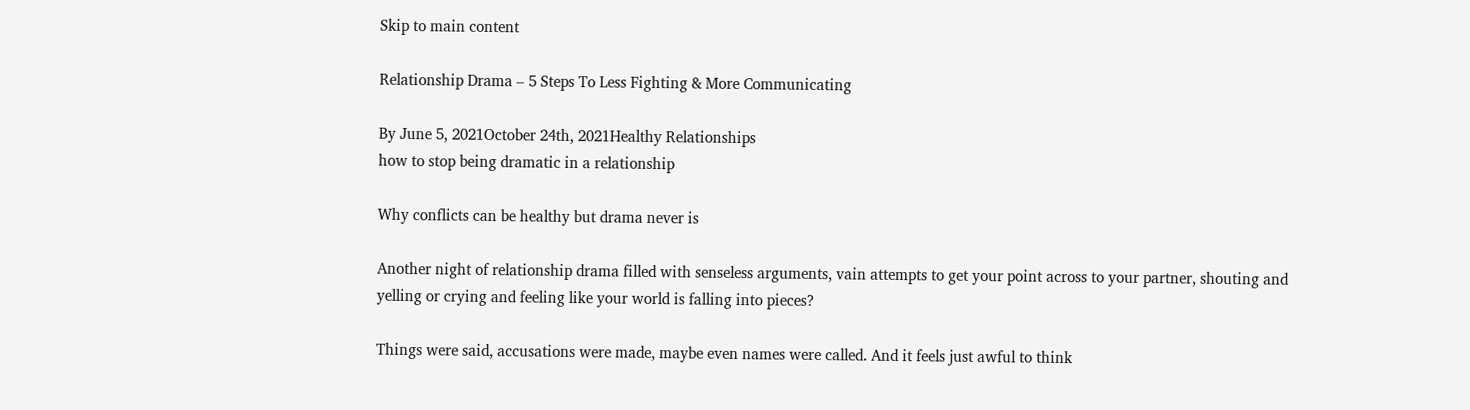Skip to main content

Relationship Drama – 5 Steps To Less Fighting & More Communicating

By June 5, 2021October 24th, 2021Healthy Relationships
how to stop being dramatic in a relationship

Why conflicts can be healthy but drama never is

Another night of relationship drama filled with senseless arguments, vain attempts to get your point across to your partner, shouting and yelling or crying and feeling like your world is falling into pieces?

Things were said, accusations were made, maybe even names were called. And it feels just awful to think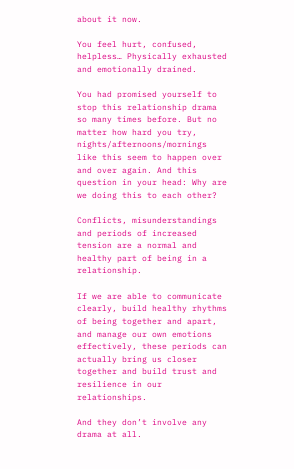about it now.

You feel hurt, confused, helpless… Physically exhausted and emotionally drained.

You had promised yourself to stop this relationship drama so many times before. But no matter how hard you try, nights/afternoons/mornings like this seem to happen over and over again. And this question in your head: Why are we doing this to each other?

Conflicts, misunderstandings and periods of increased tension are a normal and healthy part of being in a relationship.

If we are able to communicate clearly, build healthy rhythms of being together and apart, and manage our own emotions effectively, these periods can actually bring us closer together and build trust and resilience in our relationships.

And they don’t involve any drama at all.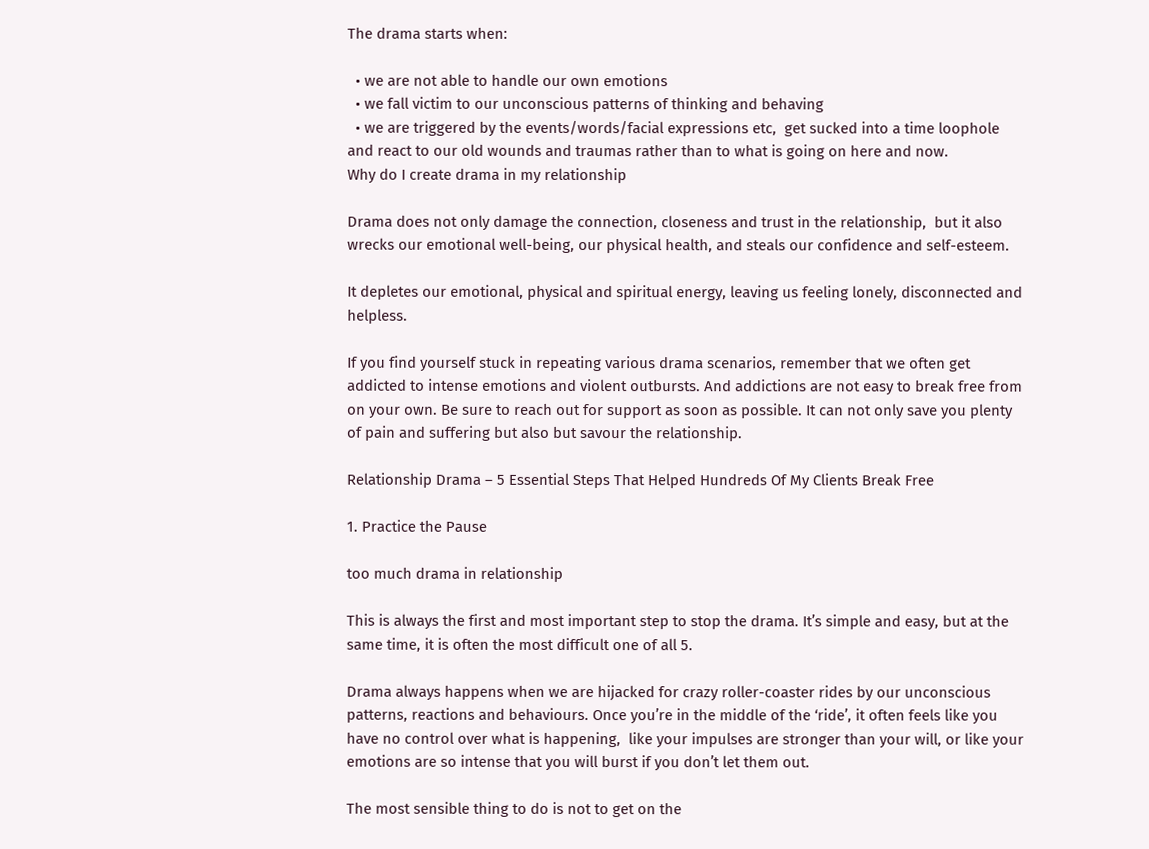The drama starts when:

  • we are not able to handle our own emotions
  • we fall victim to our unconscious patterns of thinking and behaving
  • we are triggered by the events/words/facial expressions etc,  get sucked into a time loophole and react to our old wounds and traumas rather than to what is going on here and now.
Why do I create drama in my relationship

Drama does not only damage the connection, closeness and trust in the relationship,  but it also wrecks our emotional well-being, our physical health, and steals our confidence and self-esteem.

It depletes our emotional, physical and spiritual energy, leaving us feeling lonely, disconnected and helpless.

If you find yourself stuck in repeating various drama scenarios, remember that we often get addicted to intense emotions and violent outbursts. And addictions are not easy to break free from on your own. Be sure to reach out for support as soon as possible. It can not only save you plenty of pain and suffering but also but savour the relationship.

Relationship Drama – 5 Essential Steps That Helped Hundreds Of My Clients Break Free

1. Practice the Pause

too much drama in relationship

This is always the first and most important step to stop the drama. It’s simple and easy, but at the same time, it is often the most difficult one of all 5.

Drama always happens when we are hijacked for crazy roller-coaster rides by our unconscious patterns, reactions and behaviours. Once you’re in the middle of the ‘ride’, it often feels like you have no control over what is happening,  like your impulses are stronger than your will, or like your emotions are so intense that you will burst if you don’t let them out.

The most sensible thing to do is not to get on the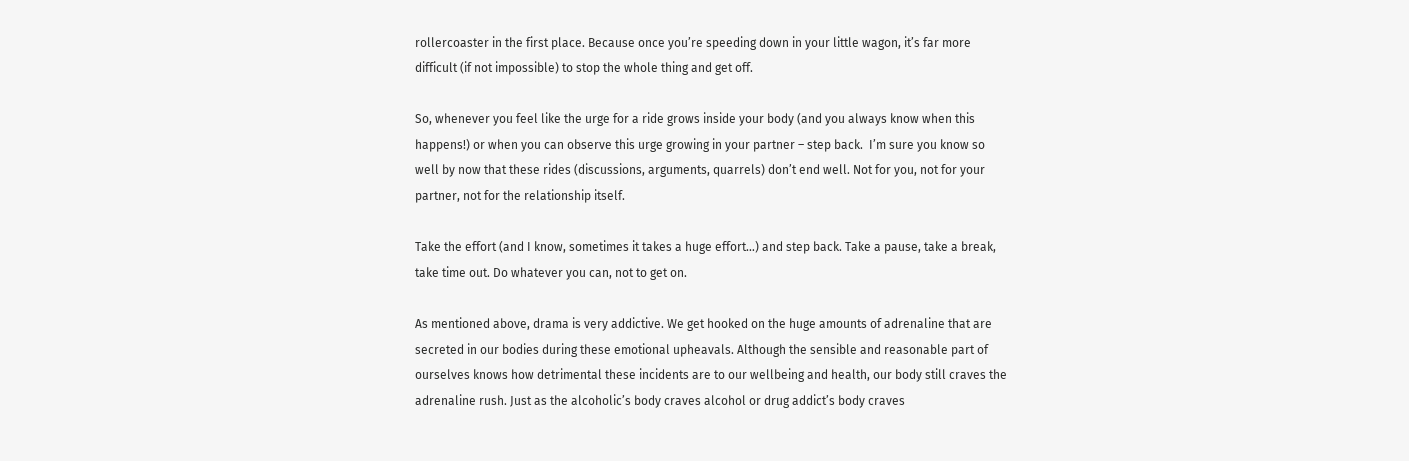rollercoaster in the first place. Because once you’re speeding down in your little wagon, it’s far more difficult (if not impossible) to stop the whole thing and get off.

So, whenever you feel like the urge for a ride grows inside your body (and you always know when this happens!) or when you can observe this urge growing in your partner – step back.  I’m sure you know so well by now that these rides (discussions, arguments, quarrels) don’t end well. Not for you, not for your partner, not for the relationship itself.

Take the effort (and I know, sometimes it takes a huge effort…) and step back. Take a pause, take a break, take time out. Do whatever you can, not to get on.

As mentioned above, drama is very addictive. We get hooked on the huge amounts of adrenaline that are secreted in our bodies during these emotional upheavals. Although the sensible and reasonable part of ourselves knows how detrimental these incidents are to our wellbeing and health, our body still craves the adrenaline rush. Just as the alcoholic’s body craves alcohol or drug addict’s body craves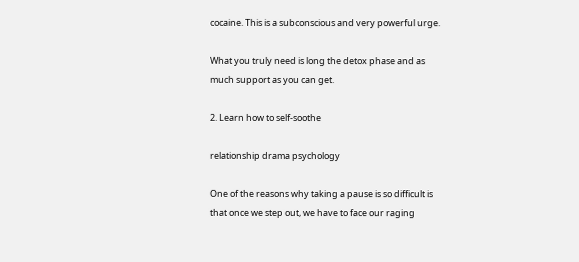cocaine. This is a subconscious and very powerful urge.

What you truly need is long the detox phase and as much support as you can get.

2. Learn how to self-soothe

relationship drama psychology

One of the reasons why taking a pause is so difficult is that once we step out, we have to face our raging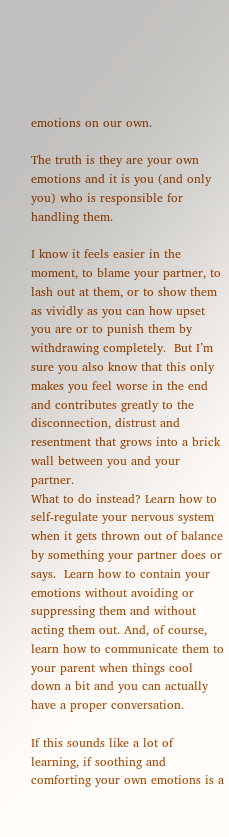emotions on our own.

The truth is they are your own emotions and it is you (and only you) who is responsible for handling them.

I know it feels easier in the moment, to blame your partner, to lash out at them, or to show them as vividly as you can how upset you are or to punish them by withdrawing completely.  But I’m sure you also know that this only makes you feel worse in the end and contributes greatly to the disconnection, distrust and resentment that grows into a brick wall between you and your partner.
What to do instead? Learn how to self-regulate your nervous system when it gets thrown out of balance by something your partner does or says.  Learn how to contain your emotions without avoiding or suppressing them and without acting them out. And, of course, learn how to communicate them to your parent when things cool down a bit and you can actually have a proper conversation.

If this sounds like a lot of learning, if soothing and comforting your own emotions is a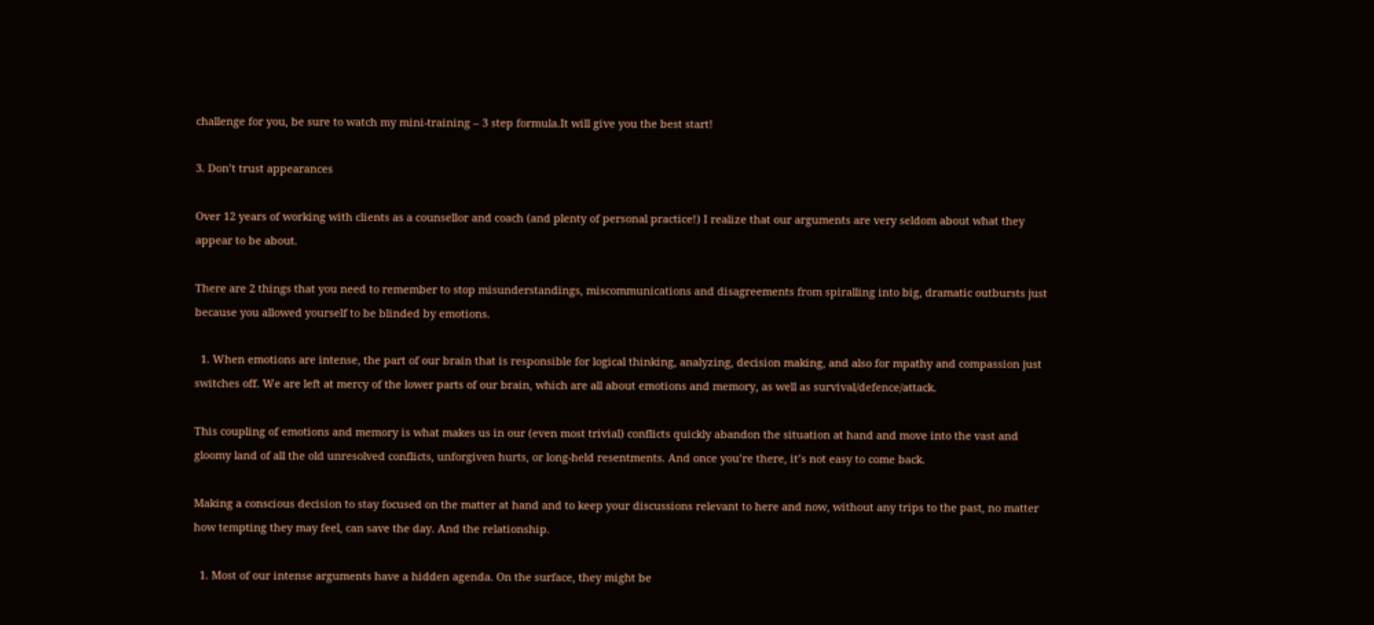challenge for you, be sure to watch my mini-training – 3 step formula.It will give you the best start!

3. Don’t trust appearances

Over 12 years of working with clients as a counsellor and coach (and plenty of personal practice!) I realize that our arguments are very seldom about what they appear to be about.

There are 2 things that you need to remember to stop misunderstandings, miscommunications and disagreements from spiralling into big, dramatic outbursts just because you allowed yourself to be blinded by emotions.

  1. When emotions are intense, the part of our brain that is responsible for logical thinking, analyzing, decision making, and also for mpathy and compassion just switches off. We are left at mercy of the lower parts of our brain, which are all about emotions and memory, as well as survival/defence/attack.

This coupling of emotions and memory is what makes us in our (even most trivial) conflicts quickly abandon the situation at hand and move into the vast and gloomy land of all the old unresolved conflicts, unforgiven hurts, or long-held resentments. And once you’re there, it’s not easy to come back.

Making a conscious decision to stay focused on the matter at hand and to keep your discussions relevant to here and now, without any trips to the past, no matter how tempting they may feel, can save the day. And the relationship.

  1. Most of our intense arguments have a hidden agenda. On the surface, they might be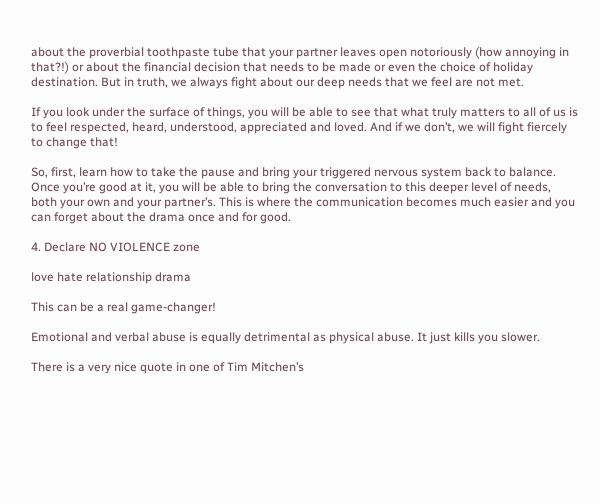about the proverbial toothpaste tube that your partner leaves open notoriously (how annoying in that?!) or about the financial decision that needs to be made or even the choice of holiday destination. But in truth, we always fight about our deep needs that we feel are not met.

If you look under the surface of things, you will be able to see that what truly matters to all of us is to feel respected, heard, understood, appreciated and loved. And if we don’t, we will fight fiercely to change that!

So, first, learn how to take the pause and bring your triggered nervous system back to balance. Once you’re good at it, you will be able to bring the conversation to this deeper level of needs, both your own and your partner’s. This is where the communication becomes much easier and you can forget about the drama once and for good.

4. Declare NO VIOLENCE zone

love hate relationship drama

This can be a real game-changer!

Emotional and verbal abuse is equally detrimental as physical abuse. It just kills you slower.

There is a very nice quote in one of Tim Mitchen’s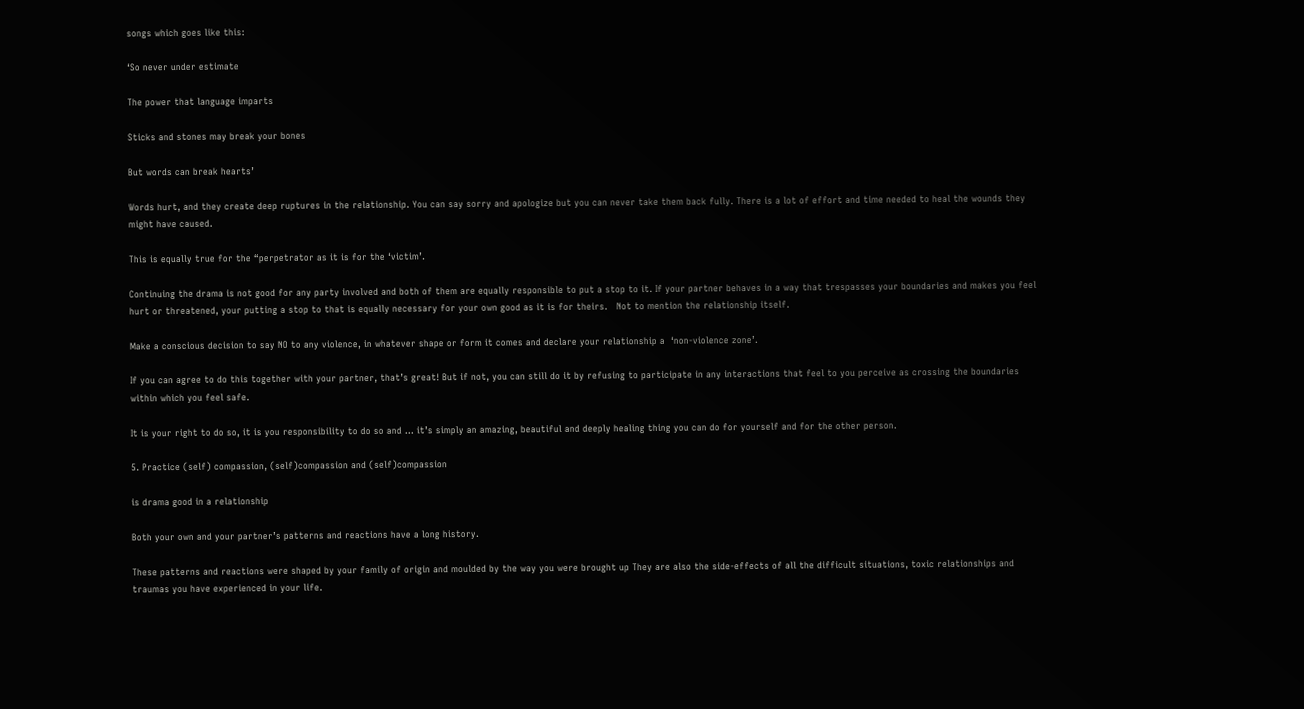songs which goes like this:

‘So never under estimate

The power that language imparts

Sticks and stones may break your bones

But words can break hearts’

Words hurt, and they create deep ruptures in the relationship. You can say sorry and apologize but you can never take them back fully. There is a lot of effort and time needed to heal the wounds they might have caused.

This is equally true for the “perpetrator as it is for the ‘victim’.

Continuing the drama is not good for any party involved and both of them are equally responsible to put a stop to it. If your partner behaves in a way that trespasses your boundaries and makes you feel hurt or threatened, your putting a stop to that is equally necessary for your own good as it is for theirs.   Not to mention the relationship itself.

Make a conscious decision to say NO to any violence, in whatever shape or form it comes and declare your relationship a  ‘non-violence zone’.

If you can agree to do this together with your partner, that’s great! But if not, you can still do it by refusing to participate in any interactions that feel to you perceive as crossing the boundaries within which you feel safe.

It is your right to do so, it is you responsibility to do so and … it’s simply an amazing, beautiful and deeply healing thing you can do for yourself and for the other person.

5. Practice (self) compassion, (self)compassion and (self)compassion

is drama good in a relationship

Both your own and your partner’s patterns and reactions have a long history.

These patterns and reactions were shaped by your family of origin and moulded by the way you were brought up They are also the side-effects of all the difficult situations, toxic relationships and traumas you have experienced in your life.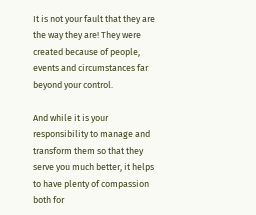It is not your fault that they are the way they are! They were created because of people, events and circumstances far beyond your control.

And while it is your responsibility to manage and transform them so that they serve you much better, it helps to have plenty of compassion both for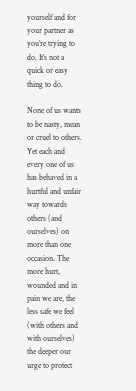yourself and for your partner as you’re trying to do. It’s not a quick or easy thing to do.

None of us wants to be nasty, mean or cruel to others. Yet each and every one of us has behaved in a hurtful and unfair way towards others (and ourselves) on more than one occasion. The more hurt, wounded and in pain we are, the less safe we feel (with others and with ourselves) the deeper our urge to protect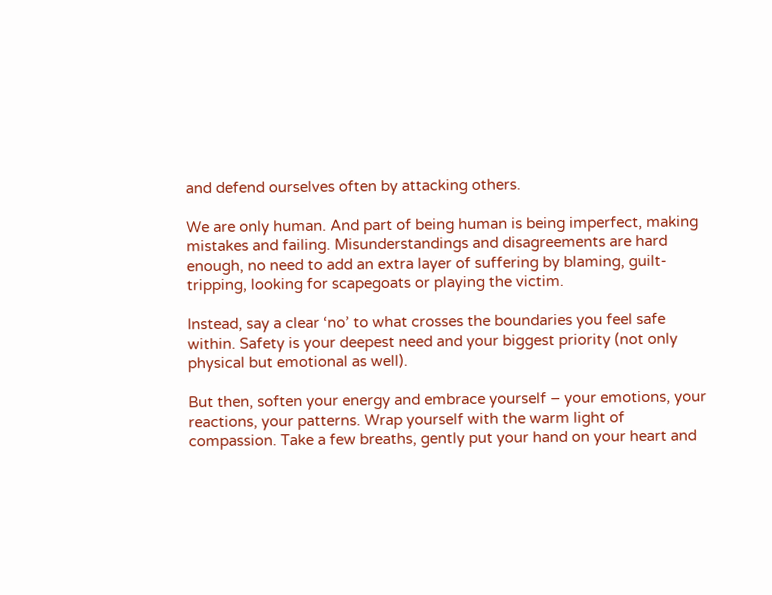and defend ourselves often by attacking others.

We are only human. And part of being human is being imperfect, making mistakes and failing. Misunderstandings and disagreements are hard enough, no need to add an extra layer of suffering by blaming, guilt-tripping, looking for scapegoats or playing the victim.

Instead, say a clear ‘no’ to what crosses the boundaries you feel safe within. Safety is your deepest need and your biggest priority (not only physical but emotional as well).

But then, soften your energy and embrace yourself – your emotions, your reactions, your patterns. Wrap yourself with the warm light of compassion. Take a few breaths, gently put your hand on your heart and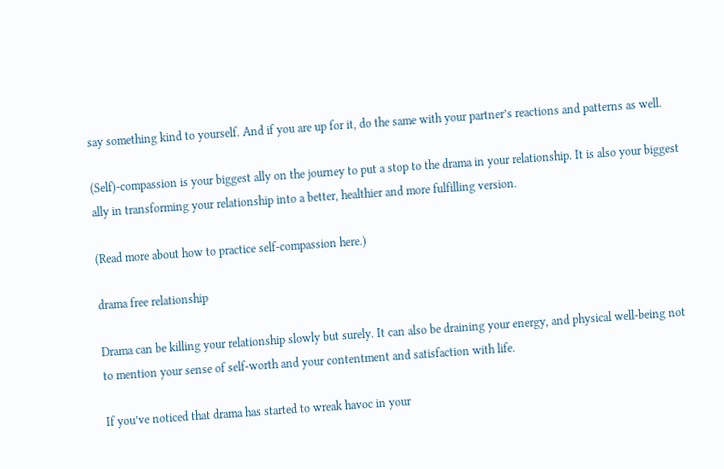say something kind to yourself. And if you are up for it, do the same with your partner’s reactions and patterns as well.

(Self)-compassion is your biggest ally on the journey to put a stop to the drama in your relationship. It is also your biggest ally in transforming your relationship into a better, healthier and more fulfilling version.

(Read more about how to practice self-compassion here.)

drama free relationship

Drama can be killing your relationship slowly but surely. It can also be draining your energy, and physical well-being not to mention your sense of self-worth and your contentment and satisfaction with life.

If you’ve noticed that drama has started to wreak havoc in your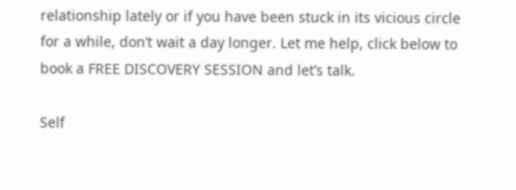relationship lately or if you have been stuck in its vicious circle for a while, don’t wait a day longer. Let me help, click below to book a FREE DISCOVERY SESSION and let’s talk.

Self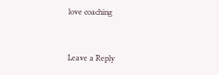love coaching


Leave a Reply